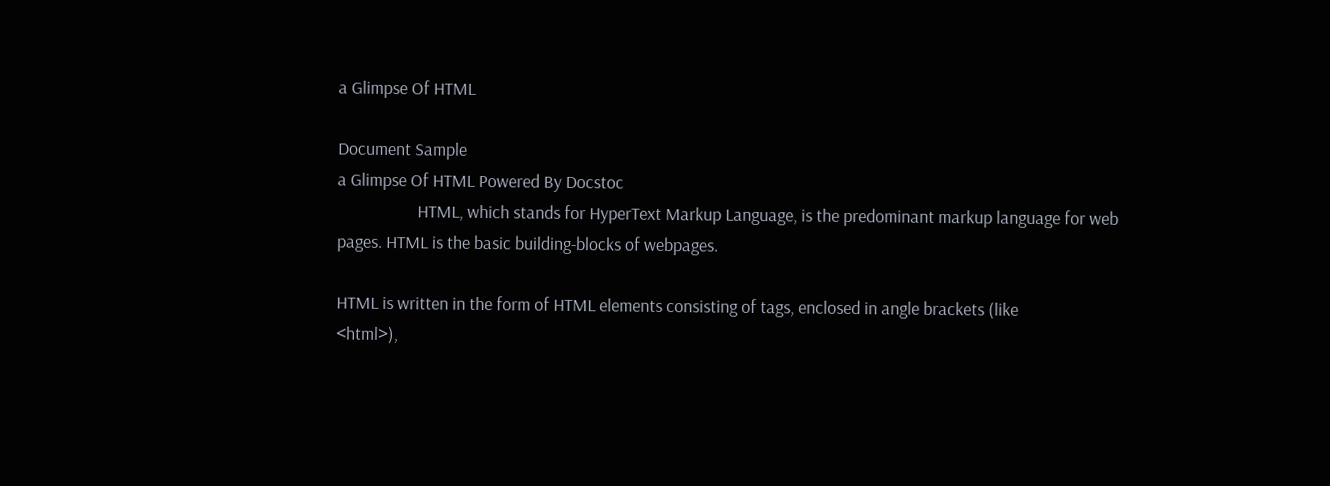a Glimpse Of HTML

Document Sample
a Glimpse Of HTML Powered By Docstoc
                    HTML, which stands for HyperText Markup Language, is the predominant markup language for web
pages. HTML is the basic building-blocks of webpages.

HTML is written in the form of HTML elements consisting of tags, enclosed in angle brackets (like
<html>),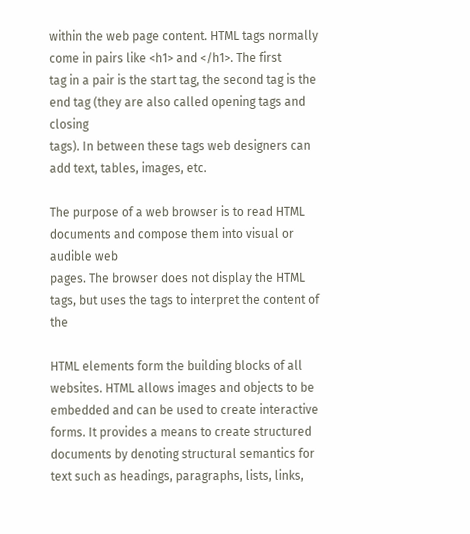within the web page content. HTML tags normally come in pairs like <h1> and </h1>. The first
tag in a pair is the start tag, the second tag is the end tag (they are also called opening tags and closing
tags). In between these tags web designers can add text, tables, images, etc.

The purpose of a web browser is to read HTML documents and compose them into visual or audible web
pages. The browser does not display the HTML tags, but uses the tags to interpret the content of the

HTML elements form the building blocks of all websites. HTML allows images and objects to be
embedded and can be used to create interactive forms. It provides a means to create structured
documents by denoting structural semantics for text such as headings, paragraphs, lists, links,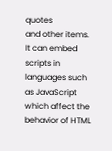quotes
and other items. It can embed scripts in languages such as JavaScript which affect the behavior of HTML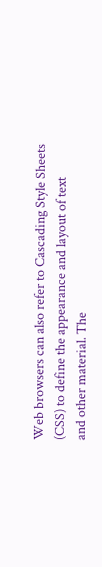Web browsers can also refer to Cascading Style Sheets (CSS) to define the appearance and layout of text
and other material. The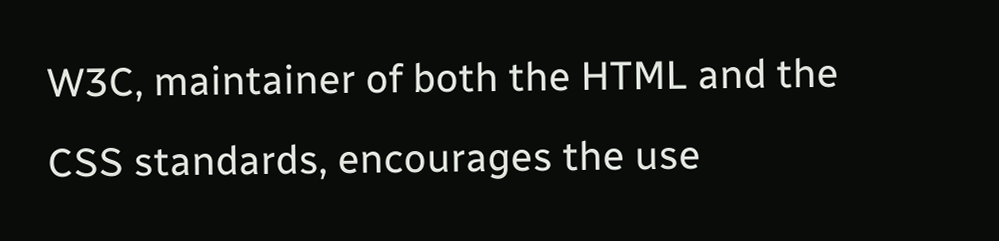W3C, maintainer of both the HTML and the CSS standards, encourages the use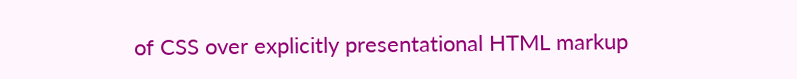of CSS over explicitly presentational HTML markup